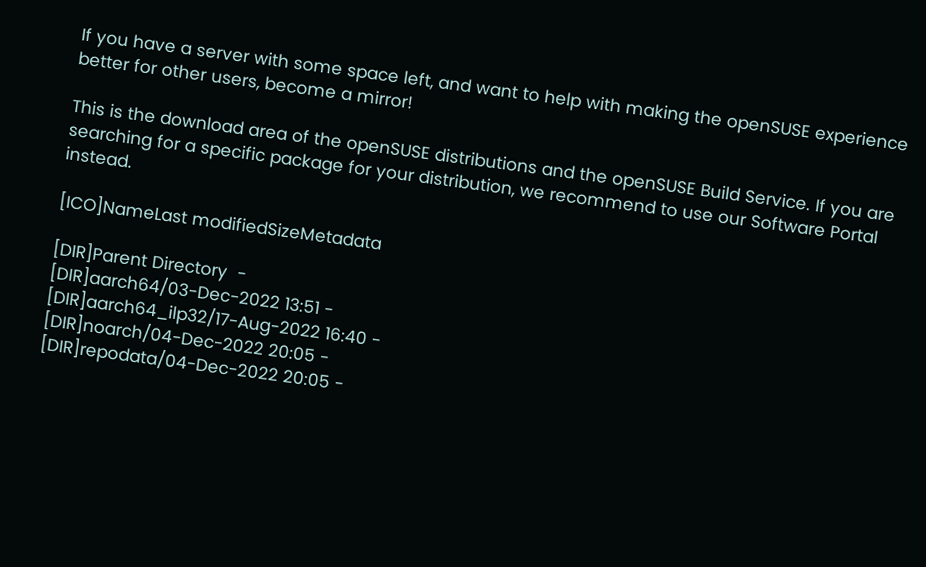If you have a server with some space left, and want to help with making the openSUSE experience better for other users, become a mirror!

This is the download area of the openSUSE distributions and the openSUSE Build Service. If you are searching for a specific package for your distribution, we recommend to use our Software Portal instead.

[ICO]NameLast modifiedSizeMetadata

[DIR]Parent Directory  -
[DIR]aarch64/03-Dec-2022 13:51 -
[DIR]aarch64_ilp32/17-Aug-2022 16:40 -
[DIR]noarch/04-Dec-2022 20:05 -
[DIR]repodata/04-Dec-2022 20:05 -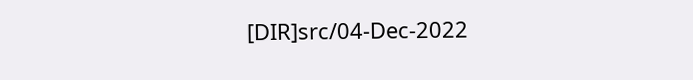[DIR]src/04-Dec-2022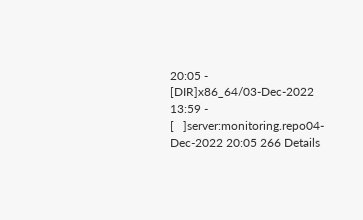20:05 -
[DIR]x86_64/03-Dec-2022 13:59 -
[   ]server:monitoring.repo04-Dec-2022 20:05 266 Details